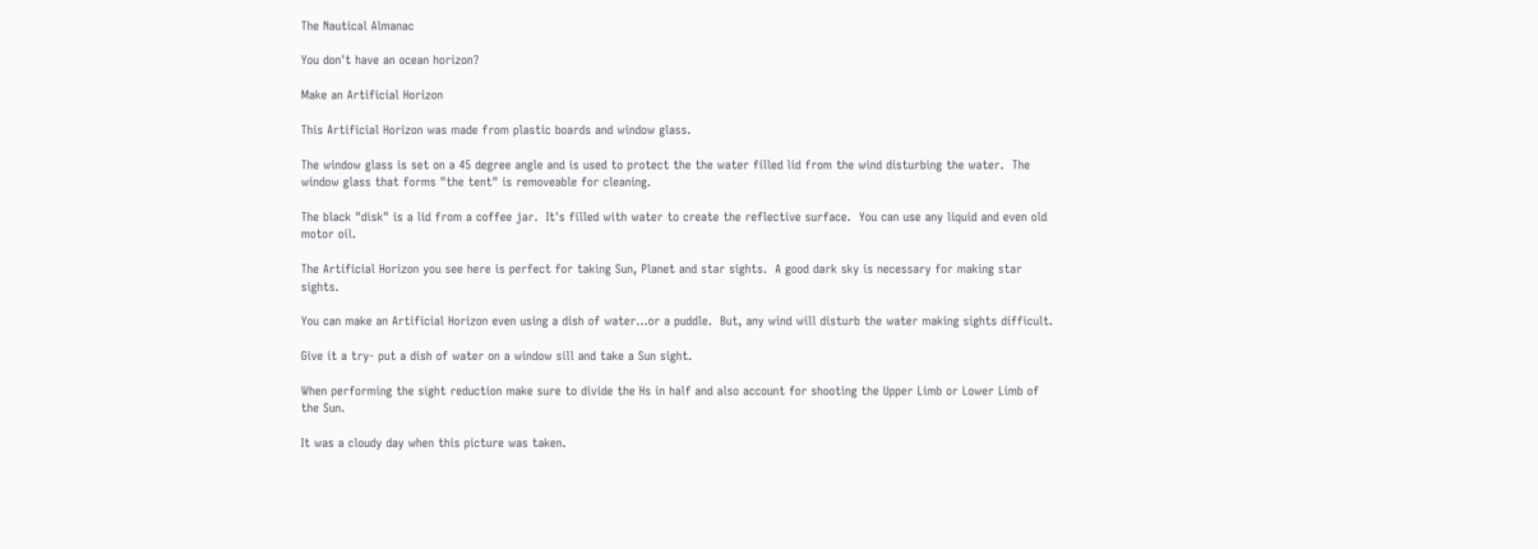The Nautical Almanac

You don't have an ocean horizon?

Make an Artificial Horizon

This Artificial Horizon was made from plastic boards and window glass.

The window glass is set on a 45 degree angle and is used to protect the the water filled lid from the wind disturbing the water.  The window glass that forms "the tent" is removeable for cleaning.

The black "disk" is a lid from a coffee jar.  It's filled with water to create the reflective surface.  You can use any liquid and even old motor oil.

The Artificial Horizon you see here is perfect for taking Sun, Planet and star sights.  A good dark sky is necessary for making star sights.

You can make an Artificial Horizon even using a dish of water...or a puddle.  But, any wind will disturb the water making sights difficult.

Give it a try- put a dish of water on a window sill and take a Sun sight.

When performing the sight reduction make sure to divide the Hs in half and also account for shooting the Upper Limb or Lower Limb of the Sun.

It was a cloudy day when this picture was taken.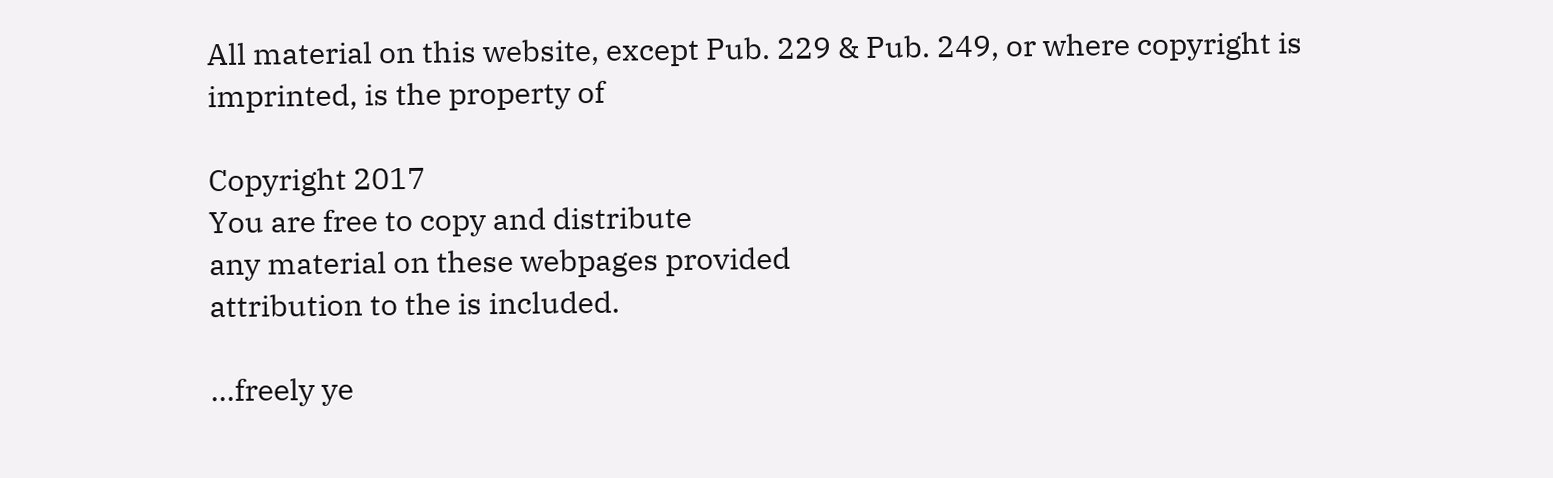All material on this website, except Pub. 229 & Pub. 249, or where copyright is
imprinted, is the property of

Copyright 2017
You are free to copy and distribute
any material on these webpages provided
attribution to the is included.

...freely ye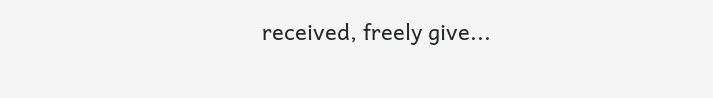received, freely give...